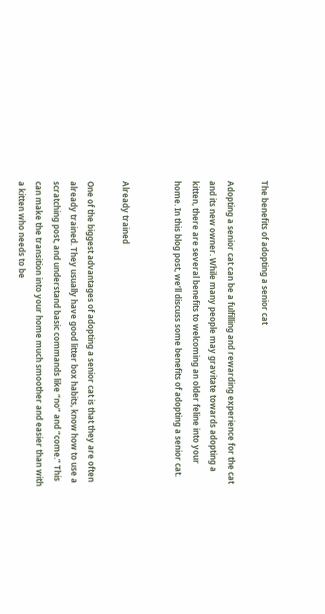The benefits of adopting a senior cat

Adopting a senior cat can be a fulfilling and rewarding experience for the cat and its new owner. While many people may gravitate towards adopting a kitten, there are several benefits to welcoming an older feline into your home. In this blog post, we’ll discuss some benefits of adopting a senior cat.


Already trained

One of the biggest advantages of adopting a senior cat is that they are often already trained. They usually have good litter box habits, know how to use a scratching post, and understand basic commands like “no” and “come.” This can make the transition into your home much smoother and easier than with a kitten who needs to be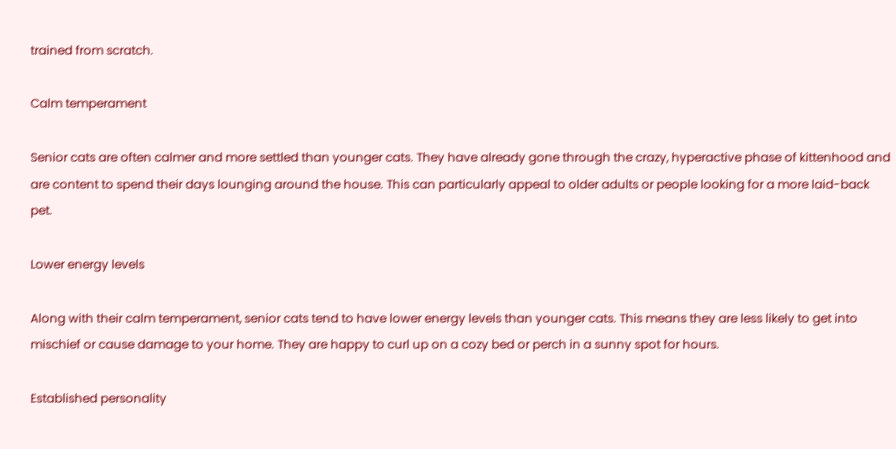trained from scratch.

Calm temperament

Senior cats are often calmer and more settled than younger cats. They have already gone through the crazy, hyperactive phase of kittenhood and are content to spend their days lounging around the house. This can particularly appeal to older adults or people looking for a more laid-back pet.

Lower energy levels

Along with their calm temperament, senior cats tend to have lower energy levels than younger cats. This means they are less likely to get into mischief or cause damage to your home. They are happy to curl up on a cozy bed or perch in a sunny spot for hours.

Established personality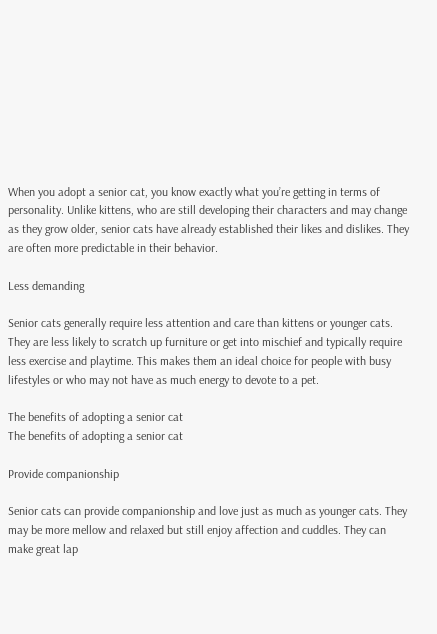When you adopt a senior cat, you know exactly what you’re getting in terms of personality. Unlike kittens, who are still developing their characters and may change as they grow older, senior cats have already established their likes and dislikes. They are often more predictable in their behavior.

Less demanding

Senior cats generally require less attention and care than kittens or younger cats. They are less likely to scratch up furniture or get into mischief and typically require less exercise and playtime. This makes them an ideal choice for people with busy lifestyles or who may not have as much energy to devote to a pet.

The benefits of adopting a senior cat
The benefits of adopting a senior cat

Provide companionship

Senior cats can provide companionship and love just as much as younger cats. They may be more mellow and relaxed but still enjoy affection and cuddles. They can make great lap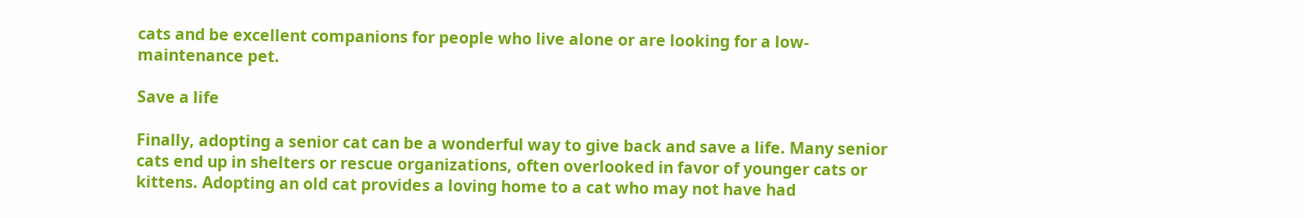cats and be excellent companions for people who live alone or are looking for a low-maintenance pet.

Save a life

Finally, adopting a senior cat can be a wonderful way to give back and save a life. Many senior cats end up in shelters or rescue organizations, often overlooked in favor of younger cats or kittens. Adopting an old cat provides a loving home to a cat who may not have had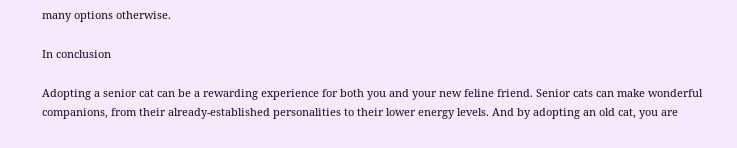many options otherwise.

In conclusion

Adopting a senior cat can be a rewarding experience for both you and your new feline friend. Senior cats can make wonderful companions, from their already-established personalities to their lower energy levels. And by adopting an old cat, you are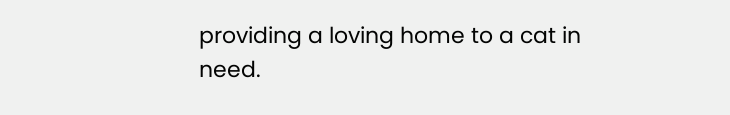providing a loving home to a cat in need.